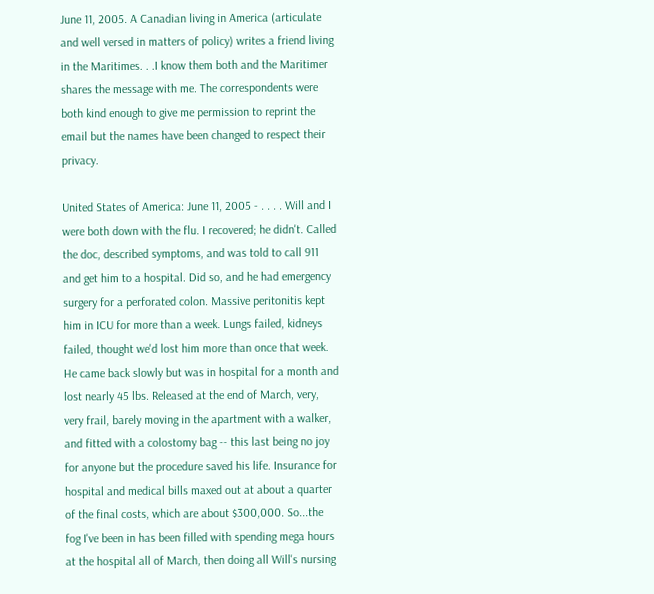June 11, 2005. A Canadian living in America (articulate and well versed in matters of policy) writes a friend living in the Maritimes. . .I know them both and the Maritimer shares the message with me. The correspondents were both kind enough to give me permission to reprint the email but the names have been changed to respect their privacy.

United States of America: June 11, 2005 - . . . . Will and I were both down with the flu. I recovered; he didn't. Called the doc, described symptoms, and was told to call 911 and get him to a hospital. Did so, and he had emergency surgery for a perforated colon. Massive peritonitis kept him in ICU for more than a week. Lungs failed, kidneys failed, thought we'd lost him more than once that week. He came back slowly but was in hospital for a month and lost nearly 45 lbs. Released at the end of March, very, very frail, barely moving in the apartment with a walker, and fitted with a colostomy bag -- this last being no joy for anyone but the procedure saved his life. Insurance for hospital and medical bills maxed out at about a quarter of the final costs, which are about $300,000. So...the fog I've been in has been filled with spending mega hours at the hospital all of March, then doing all Will's nursing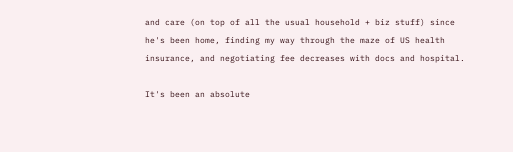and care (on top of all the usual household + biz stuff) since he's been home, finding my way through the maze of US health insurance, and negotiating fee decreases with docs and hospital.

It's been an absolute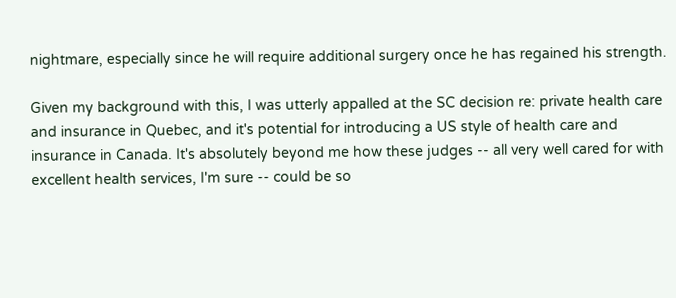nightmare, especially since he will require additional surgery once he has regained his strength.

Given my background with this, I was utterly appalled at the SC decision re: private health care and insurance in Quebec, and it's potential for introducing a US style of health care and insurance in Canada. It's absolutely beyond me how these judges -- all very well cared for with excellent health services, I'm sure -- could be so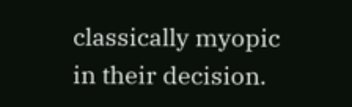classically myopic in their decision.